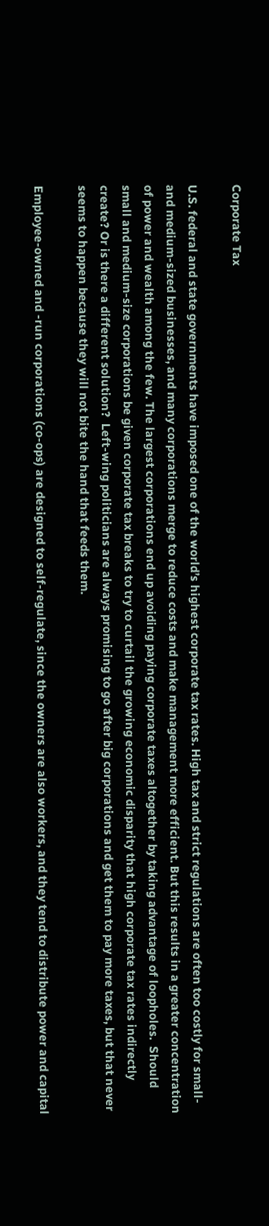Corporate Tax

U.S. federal and state governments have imposed one of the world’s highest corporate tax rates. High tax and strict regulations are often too costly for small- and medium-sized businesses, and many corporations merge to reduce costs and make management more efficient. But this results in a greater concentration of power and wealth among the few. The largest corporations end up avoiding paying corporate taxes altogether by taking advantage of loopholes.  Should small and medium-size corporations be given corporate tax breaks to try to curtail the growing economic disparity that high corporate tax rates indirectly create? Or is there a different solution?  Left-wing politicians are always promising to go after big corporations and get them to pay more taxes, but that never seems to happen because they will not bite the hand that feeds them.

Employee-owned and -run corporations (co-ops) are designed to self-regulate, since the owners are also workers, and they tend to distribute power and capital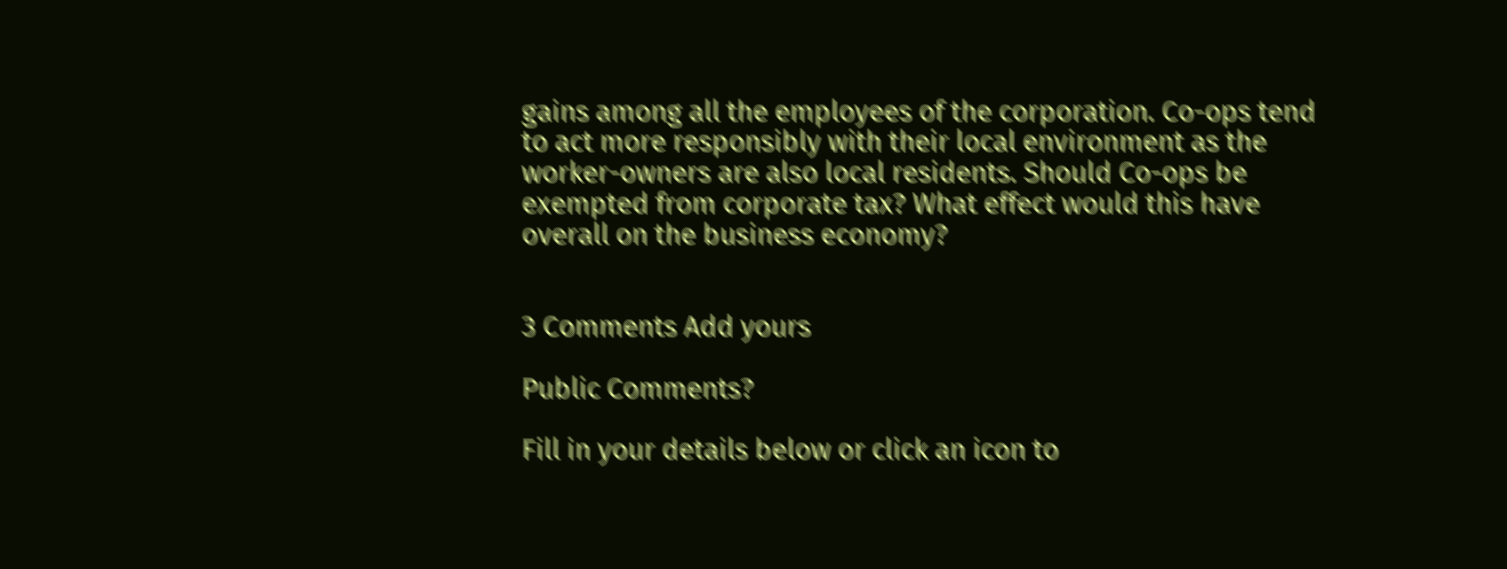gains among all the employees of the corporation. Co-ops tend to act more responsibly with their local environment as the worker-owners are also local residents. Should Co-ops be exempted from corporate tax? What effect would this have overall on the business economy?


3 Comments Add yours

Public Comments?

Fill in your details below or click an icon to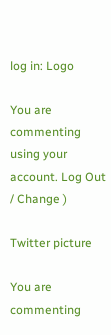log in: Logo

You are commenting using your account. Log Out / Change )

Twitter picture

You are commenting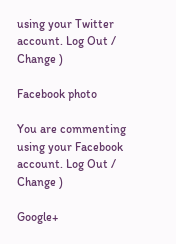using your Twitter account. Log Out / Change )

Facebook photo

You are commenting using your Facebook account. Log Out / Change )

Google+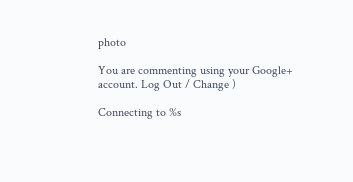photo

You are commenting using your Google+ account. Log Out / Change )

Connecting to %s